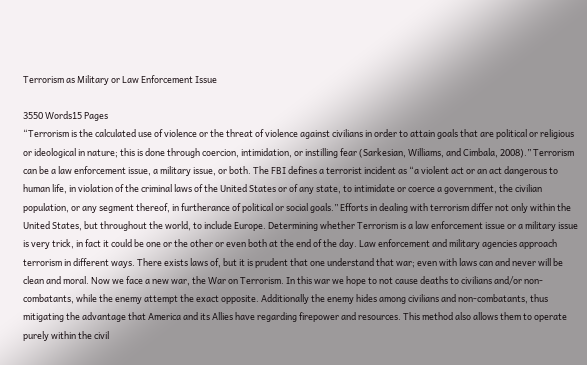Terrorism as Military or Law Enforcement Issue

3550 Words15 Pages
“Terrorism is the calculated use of violence or the threat of violence against civilians in order to attain goals that are political or religious or ideological in nature; this is done through coercion, intimidation, or instilling fear (Sarkesian, Williams, and Cimbala, 2008).” Terrorism can be a law enforcement issue, a military issue, or both. The FBI defines a terrorist incident as “a violent act or an act dangerous to human life, in violation of the criminal laws of the United States or of any state, to intimidate or coerce a government, the civilian population, or any segment thereof, in furtherance of political or social goals.” Efforts in dealing with terrorism differ not only within the United States, but throughout the world, to include Europe. Determining whether Terrorism is a law enforcement issue or a military issue is very trick, in fact it could be one or the other or even both at the end of the day. Law enforcement and military agencies approach terrorism in different ways. There exists laws of, but it is prudent that one understand that war; even with laws can and never will be clean and moral. Now we face a new war, the War on Terrorism. In this war we hope to not cause deaths to civilians and/or non-combatants, while the enemy attempt the exact opposite. Additionally the enemy hides among civilians and non-combatants, thus mitigating the advantage that America and its Allies have regarding firepower and resources. This method also allows them to operate purely within the civil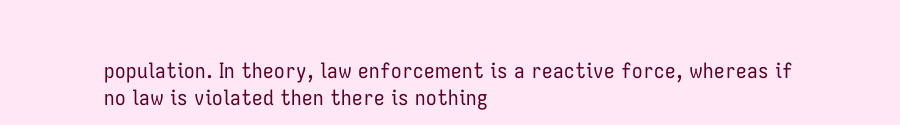population. In theory, law enforcement is a reactive force, whereas if no law is violated then there is nothing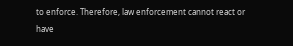to enforce. Therefore, law enforcement cannot react or have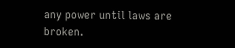any power until laws are broken.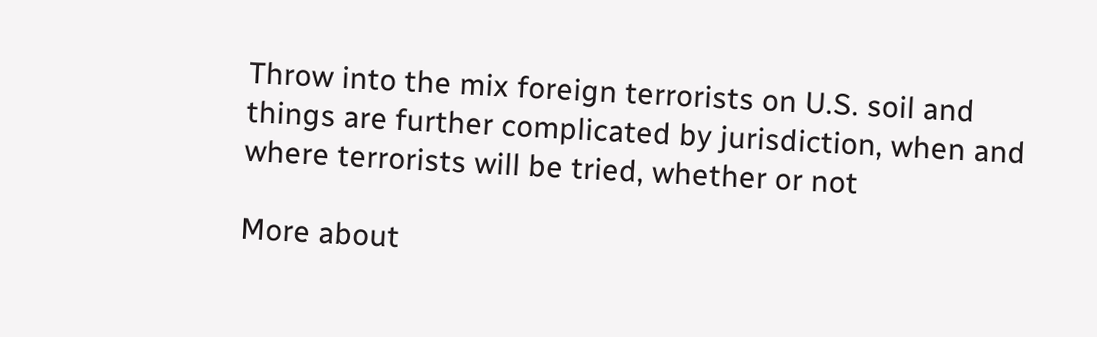Throw into the mix foreign terrorists on U.S. soil and things are further complicated by jurisdiction, when and where terrorists will be tried, whether or not

More about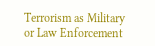Terrorism as Military or Law Enforcement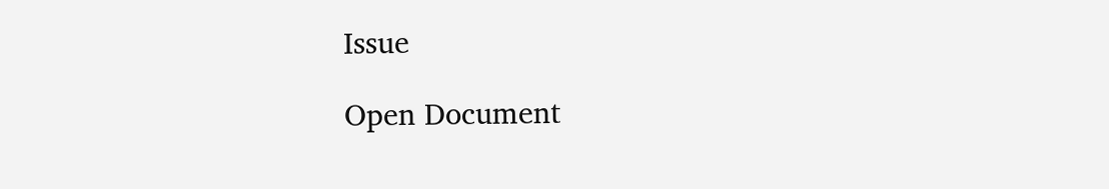Issue

Open Document